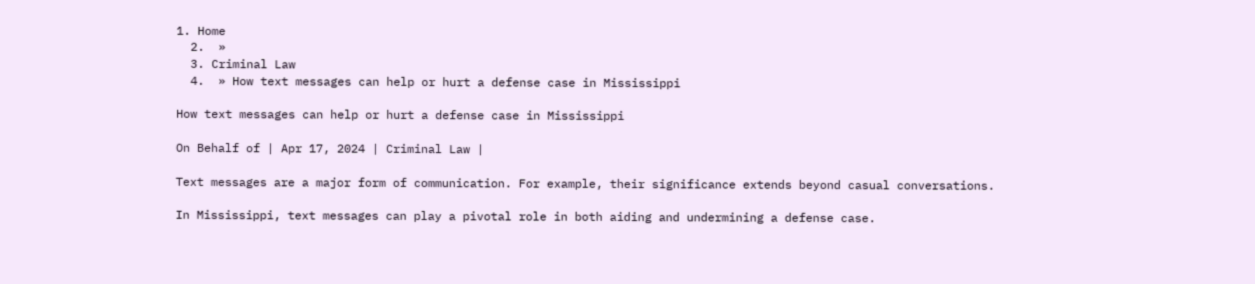1. Home
  2.  »
  3. Criminal Law
  4.  » How text messages can help or hurt a defense case in Mississippi

How text messages can help or hurt a defense case in Mississippi

On Behalf of | Apr 17, 2024 | Criminal Law |

Text messages are a major form of communication. For example, their significance extends beyond casual conversations.

In Mississippi, text messages can play a pivotal role in both aiding and undermining a defense case.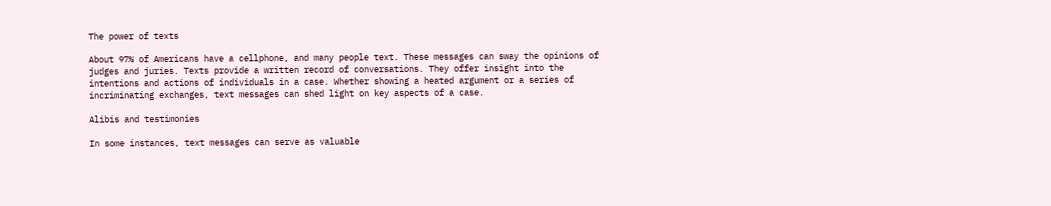The power of texts

About 97% of Americans have a cellphone, and many people text. These messages can sway the opinions of judges and juries. Texts provide a written record of conversations. They offer insight into the intentions and actions of individuals in a case. Whether showing a heated argument or a series of incriminating exchanges, text messages can shed light on key aspects of a case.

Alibis and testimonies

In some instances, text messages can serve as valuable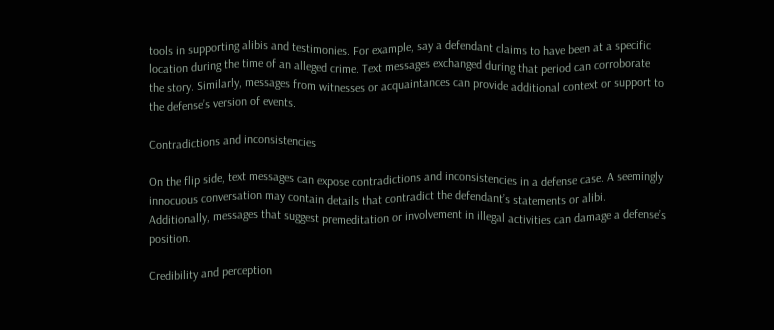tools in supporting alibis and testimonies. For example, say a defendant claims to have been at a specific location during the time of an alleged crime. Text messages exchanged during that period can corroborate the story. Similarly, messages from witnesses or acquaintances can provide additional context or support to the defense’s version of events.

Contradictions and inconsistencies

On the flip side, text messages can expose contradictions and inconsistencies in a defense case. A seemingly innocuous conversation may contain details that contradict the defendant’s statements or alibi. Additionally, messages that suggest premeditation or involvement in illegal activities can damage a defense’s position.

Credibility and perception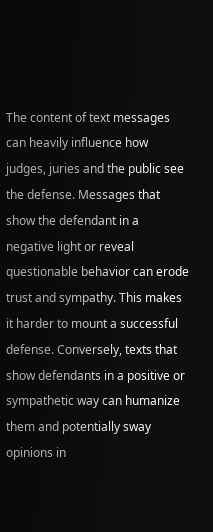The content of text messages can heavily influence how judges, juries and the public see the defense. Messages that show the defendant in a negative light or reveal questionable behavior can erode trust and sympathy. This makes it harder to mount a successful defense. Conversely, texts that show defendants in a positive or sympathetic way can humanize them and potentially sway opinions in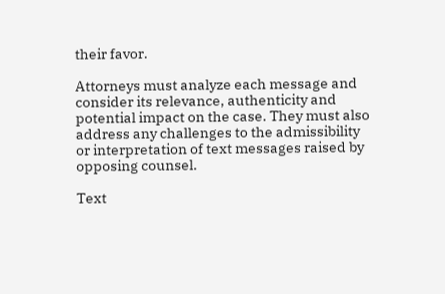their favor.

Attorneys must analyze each message and consider its relevance, authenticity and potential impact on the case. They must also address any challenges to the admissibility or interpretation of text messages raised by opposing counsel.

Text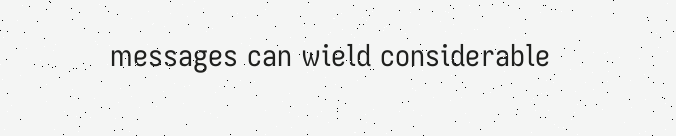messages can wield considerable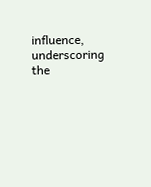influence, underscoring the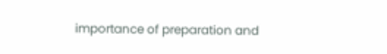importance of preparation and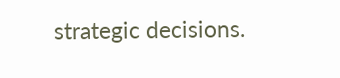strategic decisions.